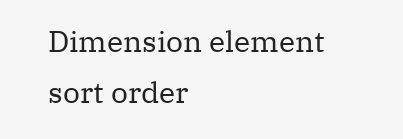Dimension element sort order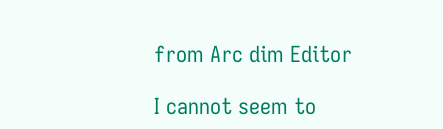from Arc dim Editor

I cannot seem to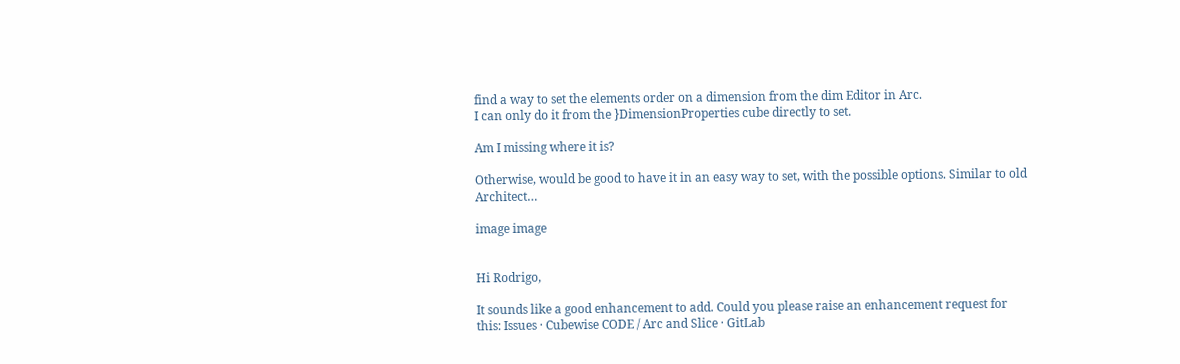find a way to set the elements order on a dimension from the dim Editor in Arc.
I can only do it from the }DimensionProperties cube directly to set.

Am I missing where it is?

Otherwise, would be good to have it in an easy way to set, with the possible options. Similar to old Architect…

image image


Hi Rodrigo,

It sounds like a good enhancement to add. Could you please raise an enhancement request for this: Issues · Cubewise CODE / Arc and Slice · GitLab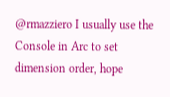@rmazziero I usually use the Console in Arc to set dimension order, hope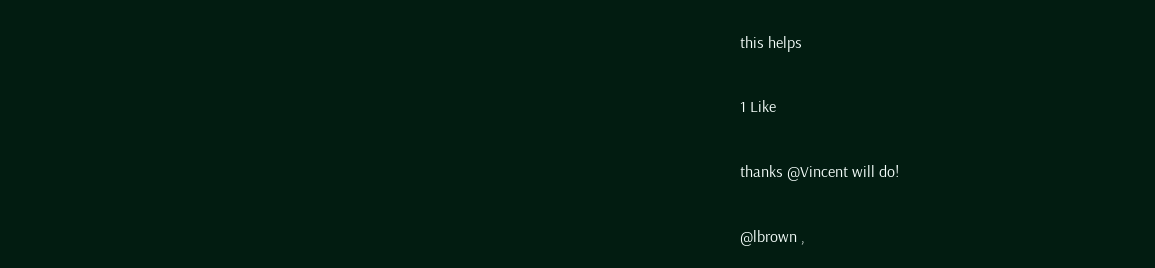this helps

1 Like

thanks @Vincent will do!

@lbrown ,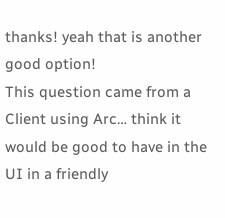thanks! yeah that is another good option!
This question came from a Client using Arc… think it would be good to have in the UI in a friendly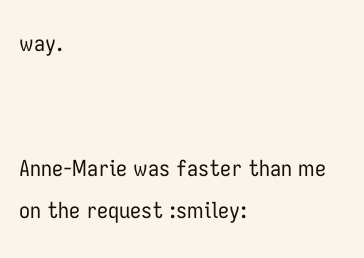way.


Anne-Marie was faster than me on the request :smiley: